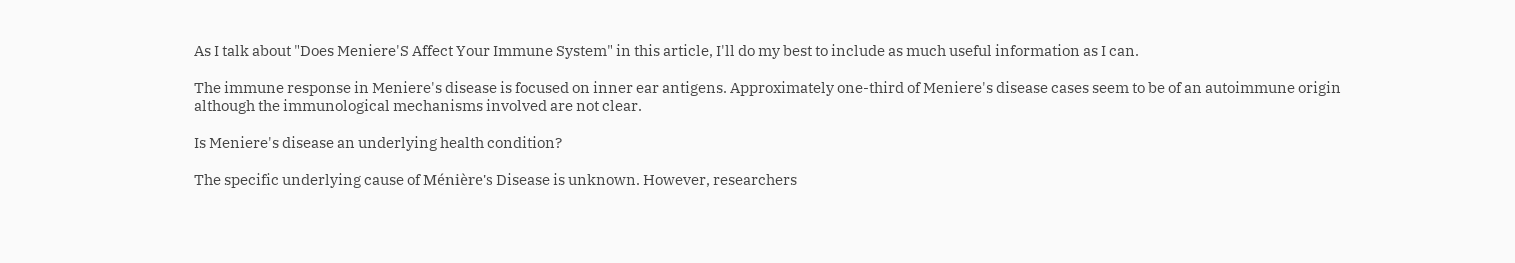As I talk about "Does Meniere'S Affect Your Immune System" in this article, I'll do my best to include as much useful information as I can.

The immune response in Meniere's disease is focused on inner ear antigens. Approximately one-third of Meniere's disease cases seem to be of an autoimmune origin although the immunological mechanisms involved are not clear.

Is Meniere's disease an underlying health condition?

The specific underlying cause of Ménière's Disease is unknown. However, researchers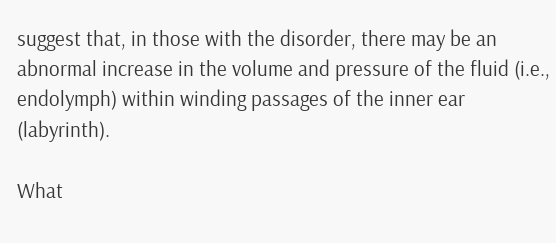suggest that, in those with the disorder, there may be an abnormal increase in the volume and pressure of the fluid (i.e., endolymph) within winding passages of the inner ear (labyrinth).

What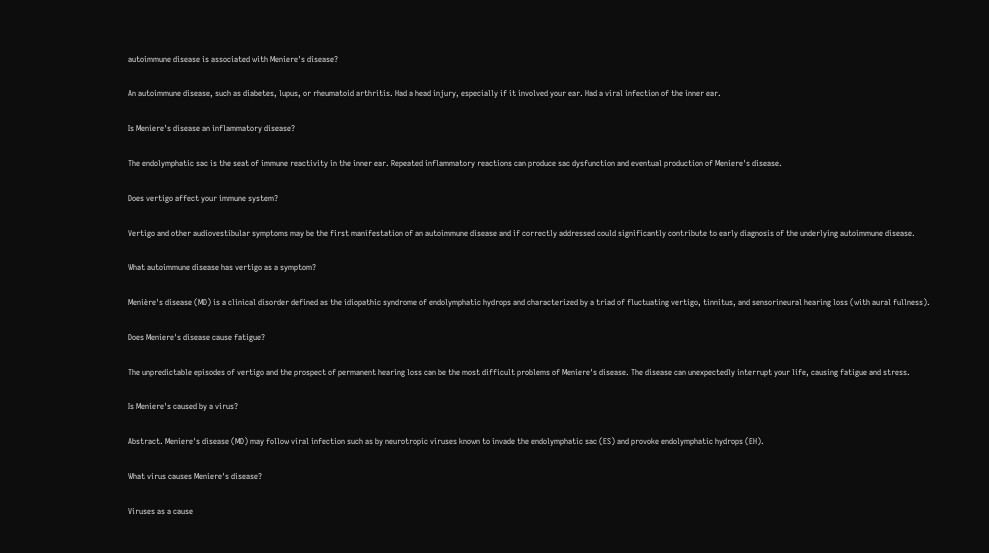autoimmune disease is associated with Meniere's disease?

An autoimmune disease, such as diabetes, lupus, or rheumatoid arthritis. Had a head injury, especially if it involved your ear. Had a viral infection of the inner ear.

Is Meniere's disease an inflammatory disease?

The endolymphatic sac is the seat of immune reactivity in the inner ear. Repeated inflammatory reactions can produce sac dysfunction and eventual production of Meniere's disease.

Does vertigo affect your immune system?

Vertigo and other audiovestibular symptoms may be the first manifestation of an autoimmune disease and if correctly addressed could significantly contribute to early diagnosis of the underlying autoimmune disease.

What autoimmune disease has vertigo as a symptom?

Menière's disease (MD) is a clinical disorder defined as the idiopathic syndrome of endolymphatic hydrops and characterized by a triad of fluctuating vertigo, tinnitus, and sensorineural hearing loss (with aural fullness).

Does Meniere's disease cause fatigue?

The unpredictable episodes of vertigo and the prospect of permanent hearing loss can be the most difficult problems of Meniere's disease. The disease can unexpectedly interrupt your life, causing fatigue and stress.

Is Meniere's caused by a virus?

Abstract. Meniere's disease (MD) may follow viral infection such as by neurotropic viruses known to invade the endolymphatic sac (ES) and provoke endolymphatic hydrops (EH).

What virus causes Meniere's disease?

Viruses as a cause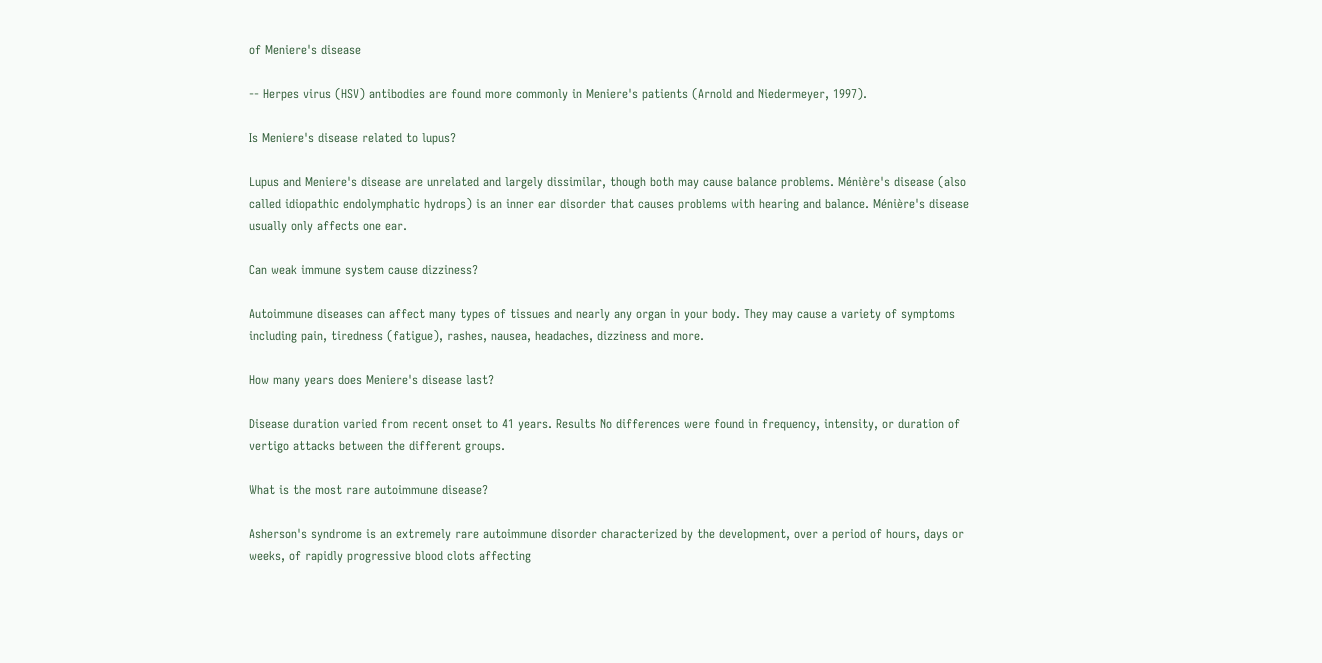of Meniere's disease

-- Herpes virus (HSV) antibodies are found more commonly in Meniere's patients (Arnold and Niedermeyer, 1997).

Is Meniere's disease related to lupus?

Lupus and Meniere's disease are unrelated and largely dissimilar, though both may cause balance problems. Ménière's disease (also called idiopathic endolymphatic hydrops) is an inner ear disorder that causes problems with hearing and balance. Ménière's disease usually only affects one ear.

Can weak immune system cause dizziness?

Autoimmune diseases can affect many types of tissues and nearly any organ in your body. They may cause a variety of symptoms including pain, tiredness (fatigue), rashes, nausea, headaches, dizziness and more.

How many years does Meniere's disease last?

Disease duration varied from recent onset to 41 years. Results No differences were found in frequency, intensity, or duration of vertigo attacks between the different groups.

What is the most rare autoimmune disease?

Asherson's syndrome is an extremely rare autoimmune disorder characterized by the development, over a period of hours, days or weeks, of rapidly progressive blood clots affecting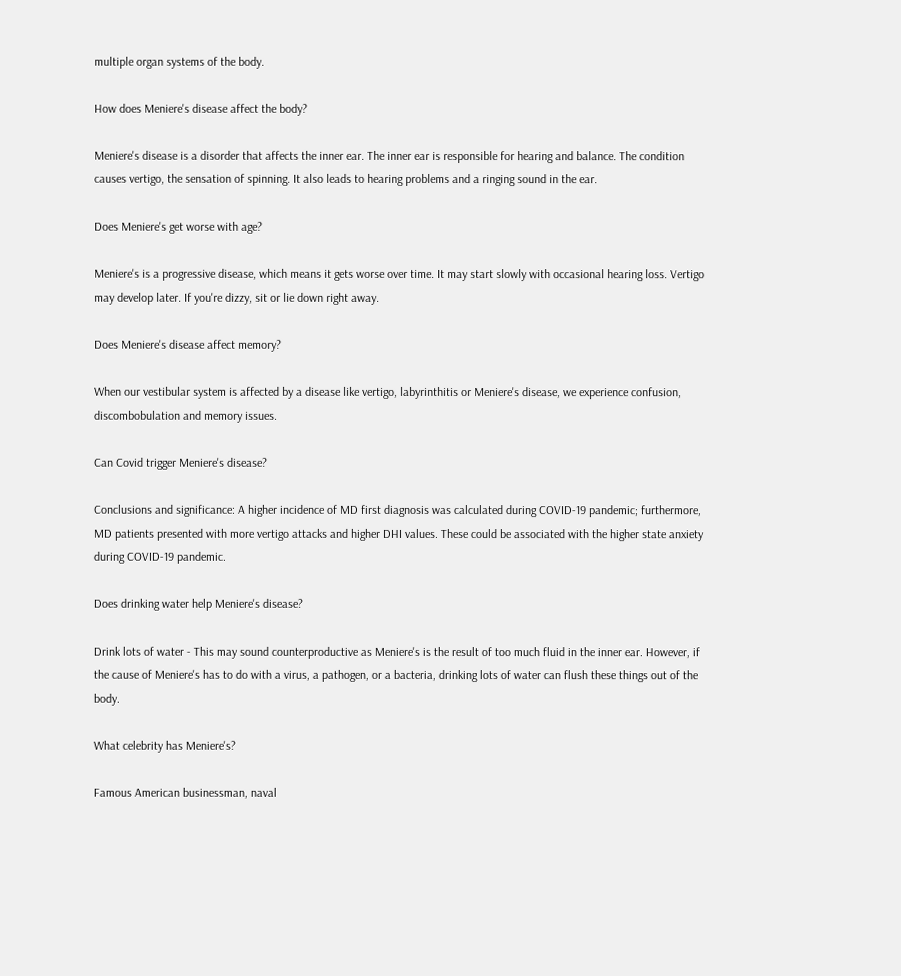multiple organ systems of the body.

How does Meniere's disease affect the body?

Meniere's disease is a disorder that affects the inner ear. The inner ear is responsible for hearing and balance. The condition causes vertigo, the sensation of spinning. It also leads to hearing problems and a ringing sound in the ear.

Does Meniere's get worse with age?

Meniere's is a progressive disease, which means it gets worse over time. It may start slowly with occasional hearing loss. Vertigo may develop later. If you're dizzy, sit or lie down right away.

Does Meniere's disease affect memory?

When our vestibular system is affected by a disease like vertigo, labyrinthitis or Meniere's disease, we experience confusion, discombobulation and memory issues.

Can Covid trigger Meniere's disease?

Conclusions and significance: A higher incidence of MD first diagnosis was calculated during COVID-19 pandemic; furthermore, MD patients presented with more vertigo attacks and higher DHI values. These could be associated with the higher state anxiety during COVID-19 pandemic.

Does drinking water help Meniere's disease?

Drink lots of water - This may sound counterproductive as Meniere's is the result of too much fluid in the inner ear. However, if the cause of Meniere's has to do with a virus, a pathogen, or a bacteria, drinking lots of water can flush these things out of the body.

What celebrity has Meniere's?

Famous American businessman, naval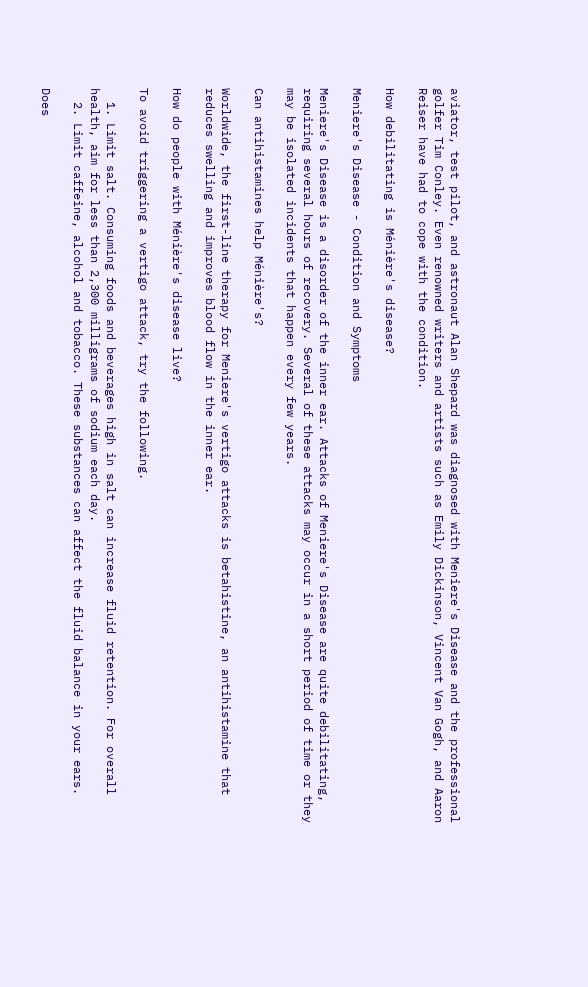aviator, test pilot, and astronaut Alan Shepard was diagnosed with Meniere's Disease and the professional golfer Tim Conley. Even renowned writers and artists such as Emily Dickinson, Vincent Van Gogh, and Aaron Reiser have had to cope with the condition.

How debilitating is Ménière's disease?

Meniere's Disease - Condition and Symptoms

Meniere's Disease is a disorder of the inner ear. Attacks of Meniere's Disease are quite debilitating, requiring several hours of recovery. Several of these attacks may occur in a short period of time or they may be isolated incidents that happen every few years.

Can antihistamines help Ménière's?

Worldwide, the first-line therapy for Meniere's vertigo attacks is betahistine, an antihistamine that reduces swelling and improves blood flow in the inner ear.

How do people with Ménière's disease live?

To avoid triggering a vertigo attack, try the following.

  1. Limit salt. Consuming foods and beverages high in salt can increase fluid retention. For overall health, aim for less than 2,300 milligrams of sodium each day.
  2. Limit caffeine, alcohol and tobacco. These substances can affect the fluid balance in your ears.

Does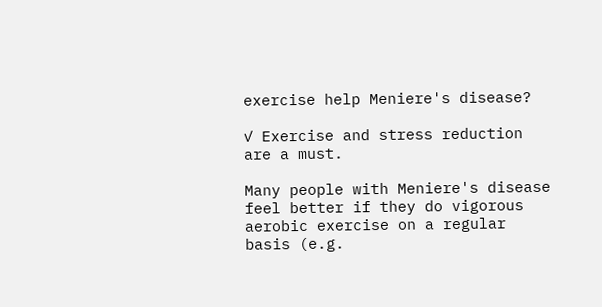exercise help Meniere's disease?

✓ Exercise and stress reduction are a must.

Many people with Meniere's disease feel better if they do vigorous aerobic exercise on a regular basis (e.g.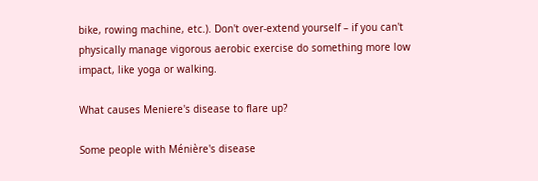bike, rowing machine, etc.). Don't over-extend yourself – if you can't physically manage vigorous aerobic exercise do something more low impact, like yoga or walking.

What causes Meniere's disease to flare up?

Some people with Ménière's disease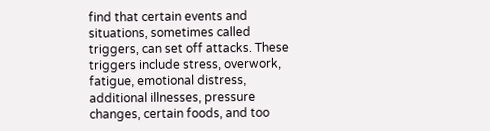find that certain events and situations, sometimes called triggers, can set off attacks. These triggers include stress, overwork, fatigue, emotional distress, additional illnesses, pressure changes, certain foods, and too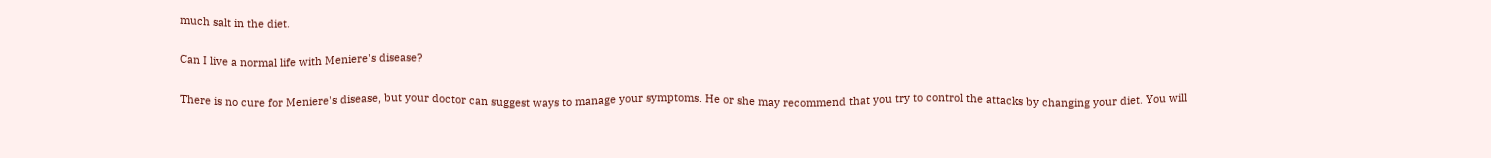much salt in the diet.

Can I live a normal life with Meniere's disease?

There is no cure for Meniere's disease, but your doctor can suggest ways to manage your symptoms. He or she may recommend that you try to control the attacks by changing your diet. You will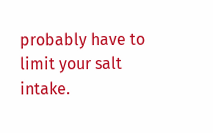probably have to limit your salt intake.